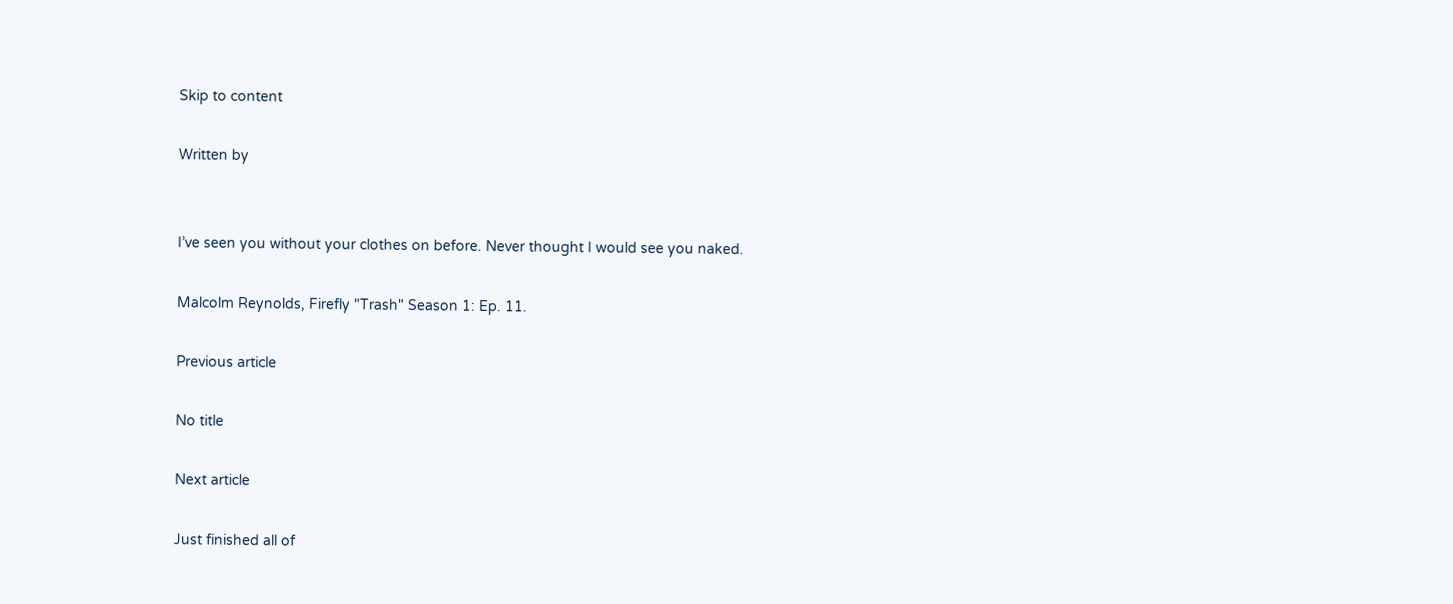Skip to content

Written by


I’ve seen you without your clothes on before. Never thought I would see you naked.

Malcolm Reynolds, Firefly "Trash" Season 1: Ep. 11.

Previous article

No title

Next article

Just finished all of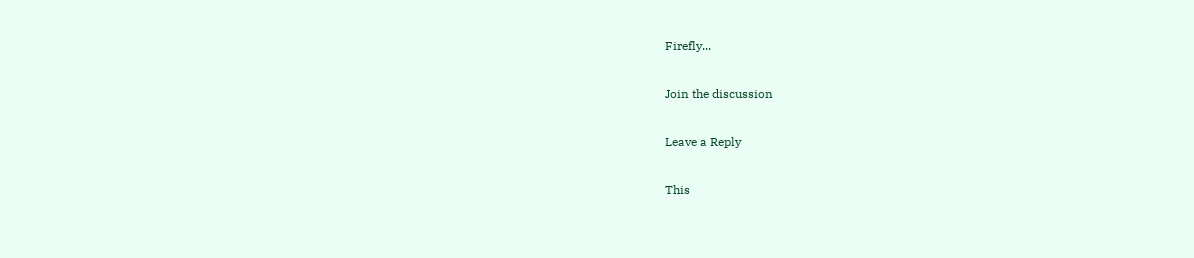Firefly...

Join the discussion

Leave a Reply

This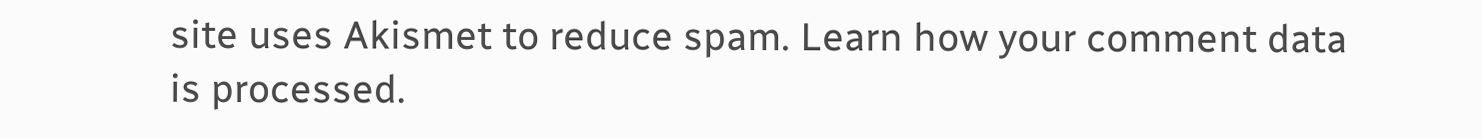site uses Akismet to reduce spam. Learn how your comment data is processed.